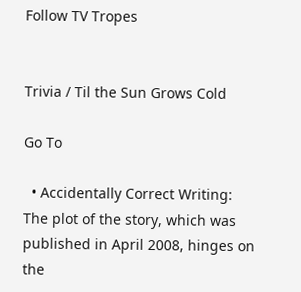Follow TV Tropes


Trivia / Til the Sun Grows Cold

Go To

  • Accidentally Correct Writing: The plot of the story, which was published in April 2008, hinges on the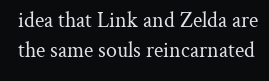idea that Link and Zelda are the same souls reincarnated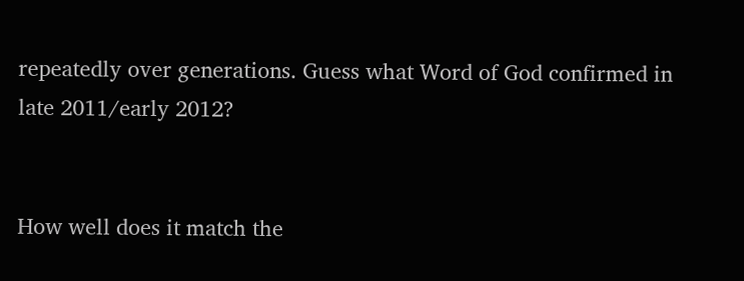repeatedly over generations. Guess what Word of God confirmed in late 2011/early 2012?


How well does it match the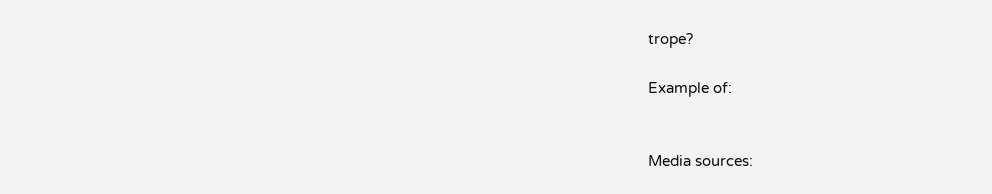trope?

Example of:


Media sources: